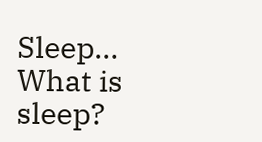Sleep… What is sleep?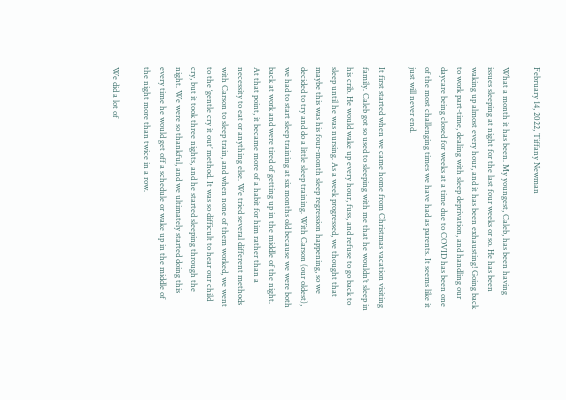February 14, 2022, Tiffany Newman

What a month it has been. My youngest, Caleb, has been having issues sleeping at night for the last four weeks or so. He has been waking up almost every hour, and it has been exhausting! Going back to work part-time, dealing with sleep deprivation, and handling our daycare being closed for weeks at a time due to COVID has been one of the most challenging times we have had as parents. It seems like it just will never end.

It first started when we came home from Christmas vacation visiting family. Caleb got so used to sleeping with me that he wouldn’t sleep in his crib. He would wake up every hour, fuss, and refuse to go back to sleep until he was nursing. As a week progressed, we thought that maybe this was his four-month sleep regression happening, so we decided to try and do a little sleep training. With Carson (our oldest), we had to start sleep training at six months old because we were both back at work and were tired of getting up in the middle of the night. At that point, it became more of a habit for him rather than a necessity to eat or anything else. We tried several different methods with Carson to sleep train, and when none of them worked, we went to the ‘gentle cry it out’ method. It was so difficult to hear our child cry, but it took three nights, and he started sleeping through the night. We were so thankful, and we ultimately started doing this every time he would get off a schedule or wake up in the middle of the night more than twice in a row.

We did a lot of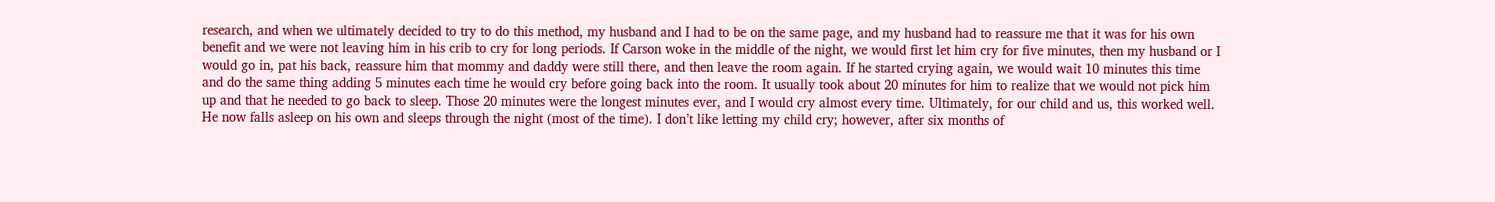research, and when we ultimately decided to try to do this method, my husband and I had to be on the same page, and my husband had to reassure me that it was for his own benefit and we were not leaving him in his crib to cry for long periods. If Carson woke in the middle of the night, we would first let him cry for five minutes, then my husband or I would go in, pat his back, reassure him that mommy and daddy were still there, and then leave the room again. If he started crying again, we would wait 10 minutes this time and do the same thing adding 5 minutes each time he would cry before going back into the room. It usually took about 20 minutes for him to realize that we would not pick him up and that he needed to go back to sleep. Those 20 minutes were the longest minutes ever, and I would cry almost every time. Ultimately, for our child and us, this worked well. He now falls asleep on his own and sleeps through the night (most of the time). I don’t like letting my child cry; however, after six months of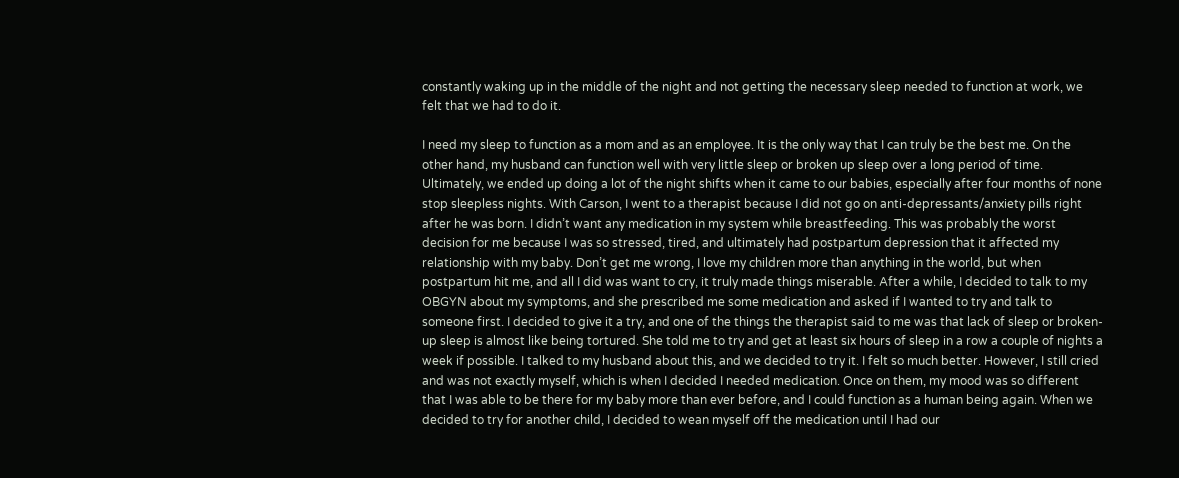constantly waking up in the middle of the night and not getting the necessary sleep needed to function at work, we felt that we had to do it.

I need my sleep to function as a mom and as an employee. It is the only way that I can truly be the best me. On the other hand, my husband can function well with very little sleep or broken up sleep over a long period of time. Ultimately, we ended up doing a lot of the night shifts when it came to our babies, especially after four months of none stop sleepless nights. With Carson, I went to a therapist because I did not go on anti-depressants/anxiety pills right after he was born. I didn’t want any medication in my system while breastfeeding. This was probably the worst decision for me because I was so stressed, tired, and ultimately had postpartum depression that it affected my relationship with my baby. Don’t get me wrong, I love my children more than anything in the world, but when postpartum hit me, and all I did was want to cry, it truly made things miserable. After a while, I decided to talk to my OBGYN about my symptoms, and she prescribed me some medication and asked if I wanted to try and talk to someone first. I decided to give it a try, and one of the things the therapist said to me was that lack of sleep or broken-up sleep is almost like being tortured. She told me to try and get at least six hours of sleep in a row a couple of nights a week if possible. I talked to my husband about this, and we decided to try it. I felt so much better. However, I still cried and was not exactly myself, which is when I decided I needed medication. Once on them, my mood was so different that I was able to be there for my baby more than ever before, and I could function as a human being again. When we decided to try for another child, I decided to wean myself off the medication until I had our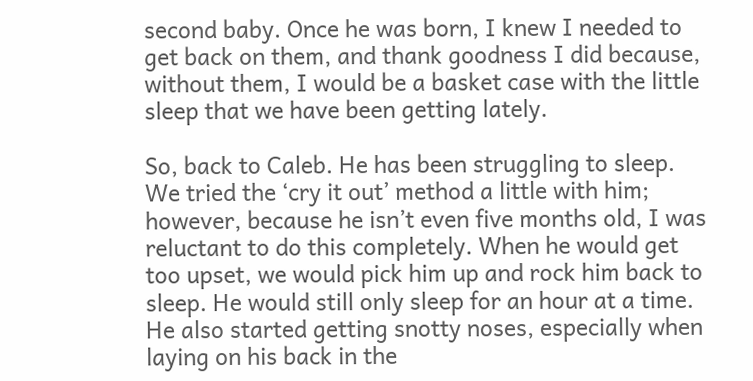second baby. Once he was born, I knew I needed to get back on them, and thank goodness I did because, without them, I would be a basket case with the little sleep that we have been getting lately.

So, back to Caleb. He has been struggling to sleep. We tried the ‘cry it out’ method a little with him; however, because he isn’t even five months old, I was reluctant to do this completely. When he would get too upset, we would pick him up and rock him back to sleep. He would still only sleep for an hour at a time. He also started getting snotty noses, especially when laying on his back in the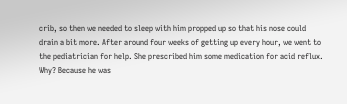crib, so then we needed to sleep with him propped up so that his nose could drain a bit more. After around four weeks of getting up every hour, we went to the pediatrician for help. She prescribed him some medication for acid reflux. Why? Because he was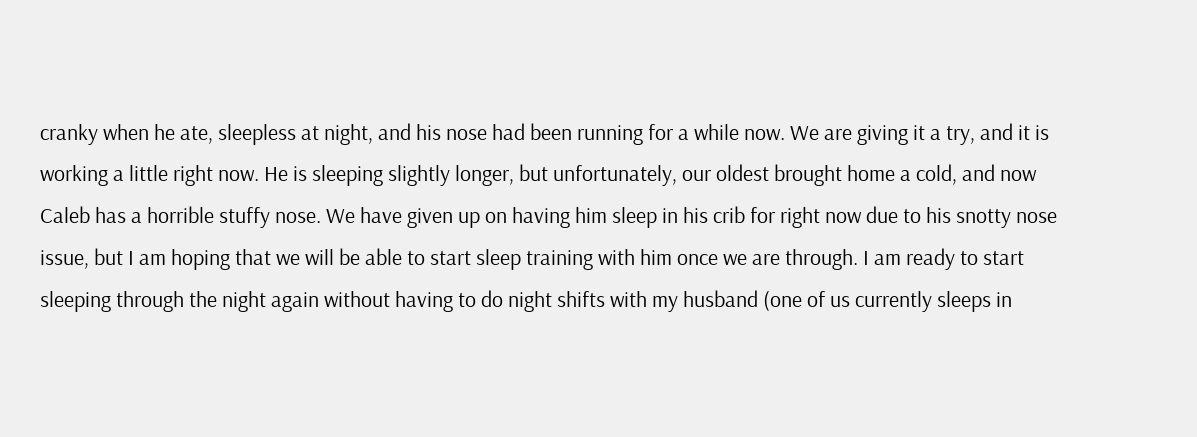cranky when he ate, sleepless at night, and his nose had been running for a while now. We are giving it a try, and it is working a little right now. He is sleeping slightly longer, but unfortunately, our oldest brought home a cold, and now Caleb has a horrible stuffy nose. We have given up on having him sleep in his crib for right now due to his snotty nose issue, but I am hoping that we will be able to start sleep training with him once we are through. I am ready to start sleeping through the night again without having to do night shifts with my husband (one of us currently sleeps in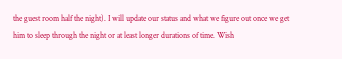the guest room half the night). I will update our status and what we figure out once we get him to sleep through the night or at least longer durations of time. Wish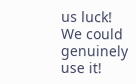us luck! We could genuinely use it!